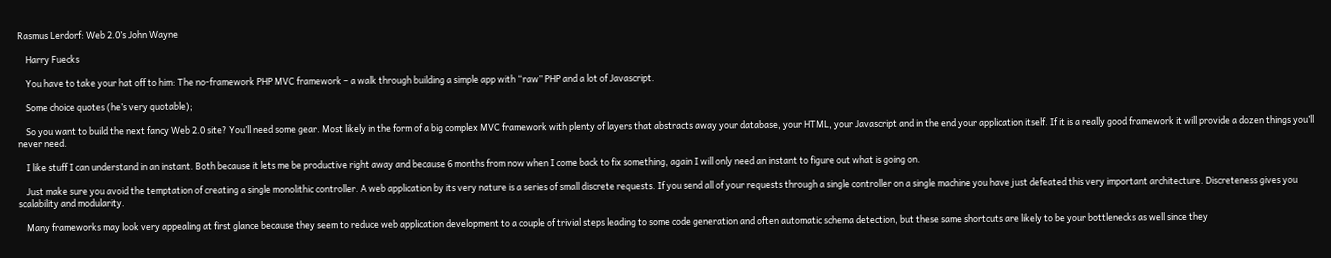Rasmus Lerdorf: Web 2.0’s John Wayne

    Harry Fuecks

    You have to take your hat off to him: The no-framework PHP MVC framework – a walk through building a simple app with “raw” PHP and a lot of Javascript.

    Some choice quotes (he’s very quotable);

    So you want to build the next fancy Web 2.0 site? You’ll need some gear. Most likely in the form of a big complex MVC framework with plenty of layers that abstracts away your database, your HTML, your Javascript and in the end your application itself. If it is a really good framework it will provide a dozen things you’ll never need.

    I like stuff I can understand in an instant. Both because it lets me be productive right away and because 6 months from now when I come back to fix something, again I will only need an instant to figure out what is going on.

    Just make sure you avoid the temptation of creating a single monolithic controller. A web application by its very nature is a series of small discrete requests. If you send all of your requests through a single controller on a single machine you have just defeated this very important architecture. Discreteness gives you scalability and modularity.

    Many frameworks may look very appealing at first glance because they seem to reduce web application development to a couple of trivial steps leading to some code generation and often automatic schema detection, but these same shortcuts are likely to be your bottlenecks as well since they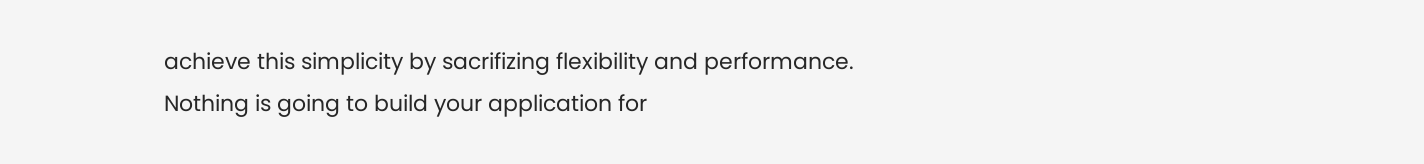achieve this simplicity by sacrifizing flexibility and performance. Nothing is going to build your application for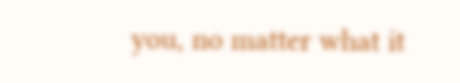you, no matter what it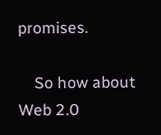promises.

    So how about Web 2.0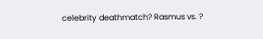celebrity deathmatch? Rasmus vs. ?